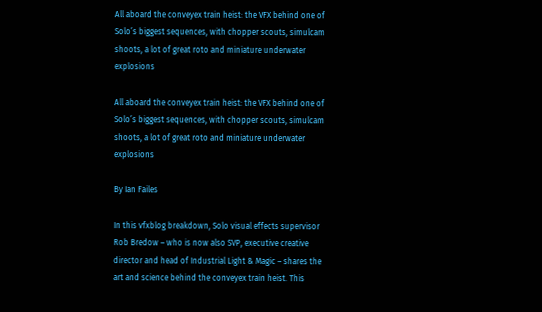All aboard the conveyex train heist: the VFX behind one of Solo’s biggest sequences, with chopper scouts, simulcam shoots, a lot of great roto and miniature underwater explosions

All aboard the conveyex train heist: the VFX behind one of Solo’s biggest sequences, with chopper scouts, simulcam shoots, a lot of great roto and miniature underwater explosions

By Ian Failes

In this vfxblog breakdown, Solo visual effects supervisor Rob Bredow – who is now also SVP, executive creative director and head of Industrial Light & Magic – shares the art and science behind the conveyex train heist. This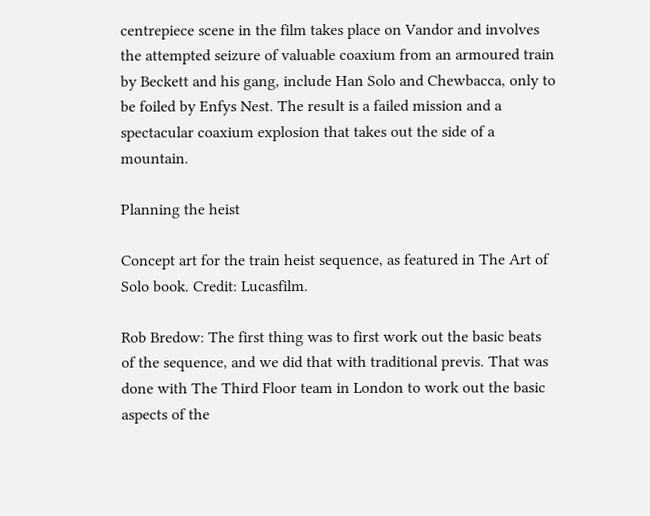centrepiece scene in the film takes place on Vandor and involves the attempted seizure of valuable coaxium from an armoured train by Beckett and his gang, include Han Solo and Chewbacca, only to be foiled by Enfys Nest. The result is a failed mission and a spectacular coaxium explosion that takes out the side of a mountain.

Planning the heist

Concept art for the train heist sequence, as featured in The Art of Solo book. Credit: Lucasfilm.

Rob Bredow: The first thing was to first work out the basic beats of the sequence, and we did that with traditional previs. That was done with The Third Floor team in London to work out the basic aspects of the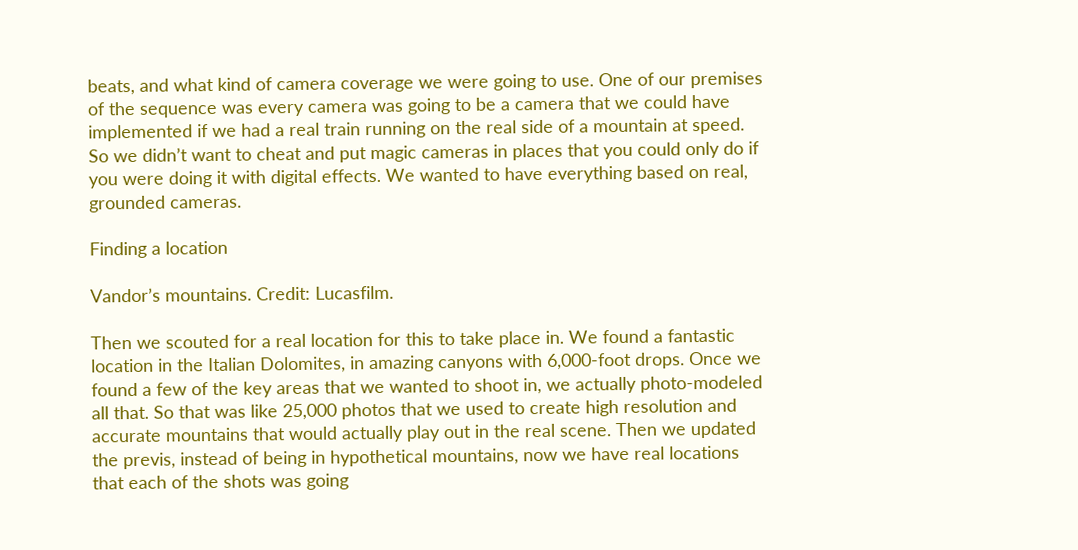beats, and what kind of camera coverage we were going to use. One of our premises of the sequence was every camera was going to be a camera that we could have implemented if we had a real train running on the real side of a mountain at speed. So we didn’t want to cheat and put magic cameras in places that you could only do if you were doing it with digital effects. We wanted to have everything based on real, grounded cameras.

Finding a location

Vandor’s mountains. Credit: Lucasfilm.

Then we scouted for a real location for this to take place in. We found a fantastic location in the Italian Dolomites, in amazing canyons with 6,000-foot drops. Once we found a few of the key areas that we wanted to shoot in, we actually photo-modeled all that. So that was like 25,000 photos that we used to create high resolution and accurate mountains that would actually play out in the real scene. Then we updated the previs, instead of being in hypothetical mountains, now we have real locations that each of the shots was going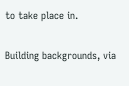to take place in.

Building backgrounds, via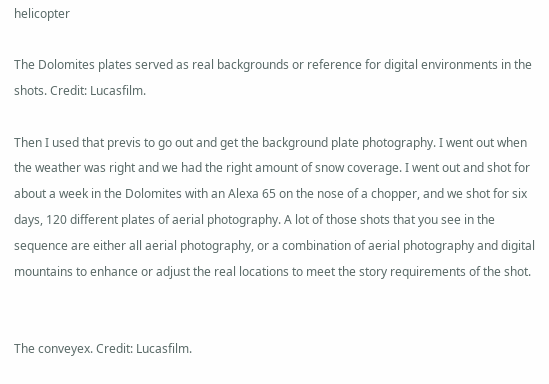helicopter

The Dolomites plates served as real backgrounds or reference for digital environments in the shots. Credit: Lucasfilm.

Then I used that previs to go out and get the background plate photography. I went out when the weather was right and we had the right amount of snow coverage. I went out and shot for about a week in the Dolomites with an Alexa 65 on the nose of a chopper, and we shot for six days, 120 different plates of aerial photography. A lot of those shots that you see in the sequence are either all aerial photography, or a combination of aerial photography and digital mountains to enhance or adjust the real locations to meet the story requirements of the shot.


The conveyex. Credit: Lucasfilm.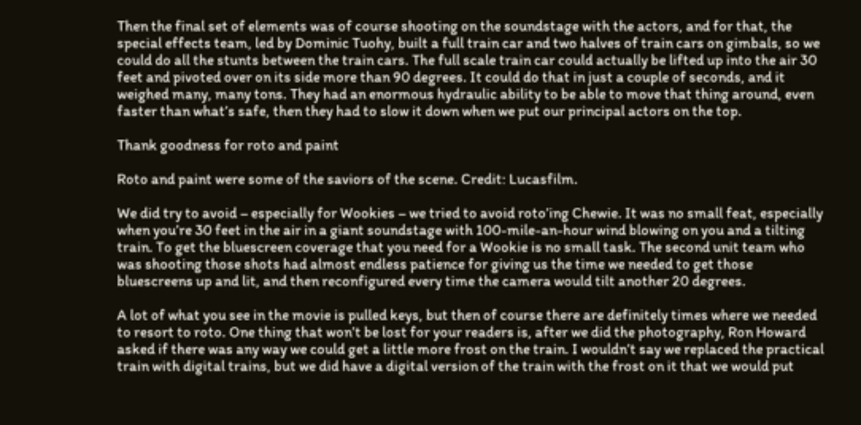Then the final set of elements was of course shooting on the soundstage with the actors, and for that, the special effects team, led by Dominic Tuohy, built a full train car and two halves of train cars on gimbals, so we could do all the stunts between the train cars. The full scale train car could actually be lifted up into the air 30 feet and pivoted over on its side more than 90 degrees. It could do that in just a couple of seconds, and it weighed many, many tons. They had an enormous hydraulic ability to be able to move that thing around, even faster than what’s safe, then they had to slow it down when we put our principal actors on the top.

Thank goodness for roto and paint

Roto and paint were some of the saviors of the scene. Credit: Lucasfilm.

We did try to avoid – especially for Wookies – we tried to avoid roto’ing Chewie. It was no small feat, especially when you’re 30 feet in the air in a giant soundstage with 100-mile-an-hour wind blowing on you and a tilting train. To get the bluescreen coverage that you need for a Wookie is no small task. The second unit team who was shooting those shots had almost endless patience for giving us the time we needed to get those bluescreens up and lit, and then reconfigured every time the camera would tilt another 20 degrees.

A lot of what you see in the movie is pulled keys, but then of course there are definitely times where we needed to resort to roto. One thing that won’t be lost for your readers is, after we did the photography, Ron Howard asked if there was any way we could get a little more frost on the train. I wouldn’t say we replaced the practical train with digital trains, but we did have a digital version of the train with the frost on it that we would put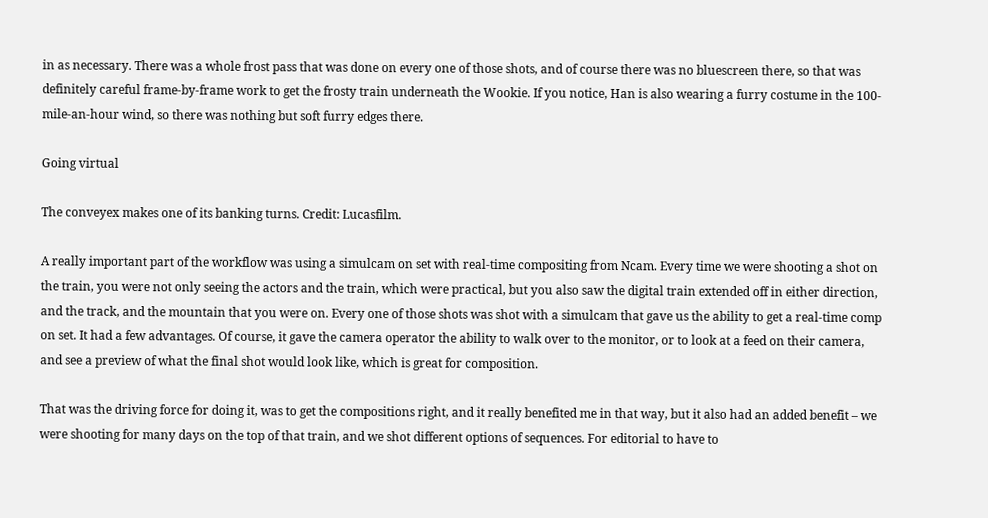in as necessary. There was a whole frost pass that was done on every one of those shots, and of course there was no bluescreen there, so that was definitely careful frame-by-frame work to get the frosty train underneath the Wookie. If you notice, Han is also wearing a furry costume in the 100-mile-an-hour wind, so there was nothing but soft furry edges there.

Going virtual

The conveyex makes one of its banking turns. Credit: Lucasfilm.

A really important part of the workflow was using a simulcam on set with real-time compositing from Ncam. Every time we were shooting a shot on the train, you were not only seeing the actors and the train, which were practical, but you also saw the digital train extended off in either direction, and the track, and the mountain that you were on. Every one of those shots was shot with a simulcam that gave us the ability to get a real-time comp on set. It had a few advantages. Of course, it gave the camera operator the ability to walk over to the monitor, or to look at a feed on their camera, and see a preview of what the final shot would look like, which is great for composition.

That was the driving force for doing it, was to get the compositions right, and it really benefited me in that way, but it also had an added benefit – we were shooting for many days on the top of that train, and we shot different options of sequences. For editorial to have to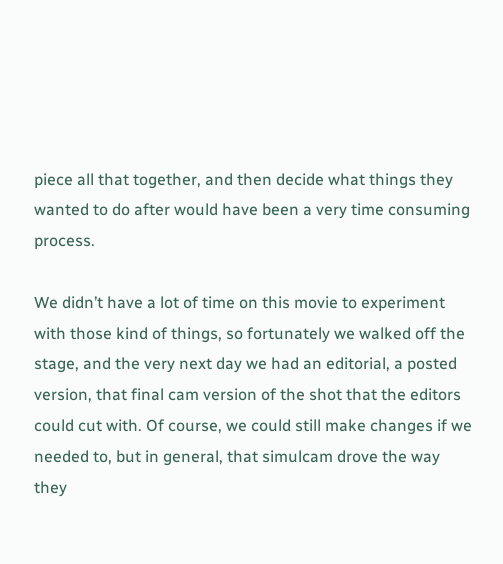piece all that together, and then decide what things they wanted to do after would have been a very time consuming process.

We didn’t have a lot of time on this movie to experiment with those kind of things, so fortunately we walked off the stage, and the very next day we had an editorial, a posted version, that final cam version of the shot that the editors could cut with. Of course, we could still make changes if we needed to, but in general, that simulcam drove the way they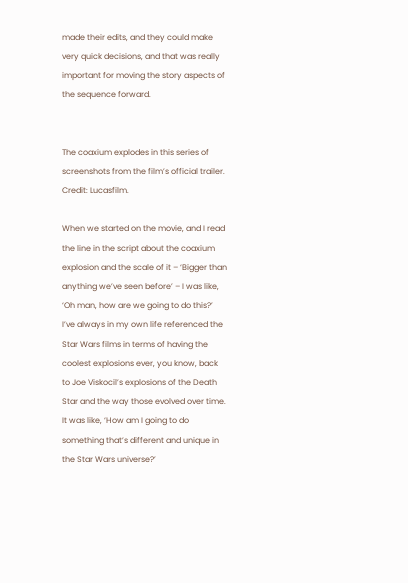made their edits, and they could make very quick decisions, and that was really important for moving the story aspects of the sequence forward.


The coaxium explodes in this series of screenshots from the film’s official trailer. Credit: Lucasfilm.

When we started on the movie, and I read the line in the script about the coaxium explosion and the scale of it – ‘Bigger than anything we’ve seen before’ – I was like, ‘Oh man, how are we going to do this?’ I’ve always in my own life referenced the Star Wars films in terms of having the coolest explosions ever, you know, back to Joe Viskocil’s explosions of the Death Star and the way those evolved over time. It was like, ‘How am I going to do something that’s different and unique in the Star Wars universe?’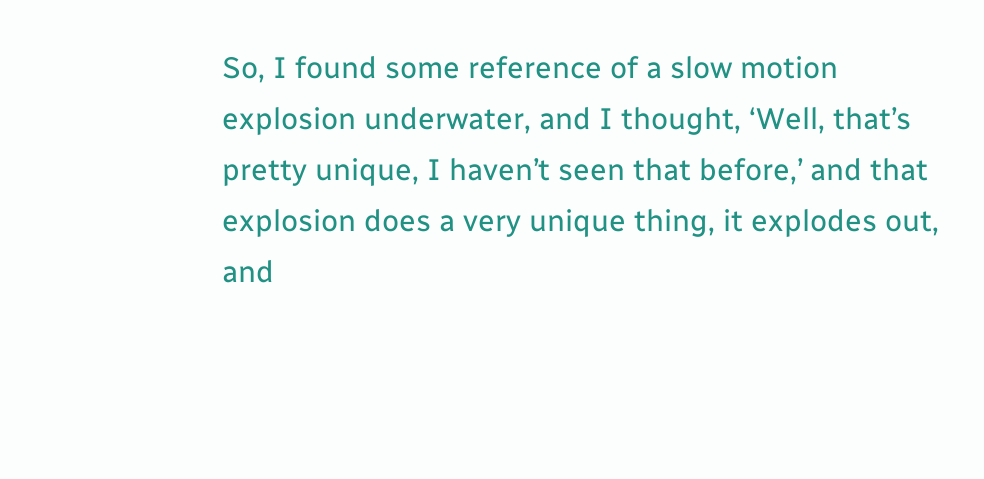So, I found some reference of a slow motion explosion underwater, and I thought, ‘Well, that’s pretty unique, I haven’t seen that before,’ and that explosion does a very unique thing, it explodes out, and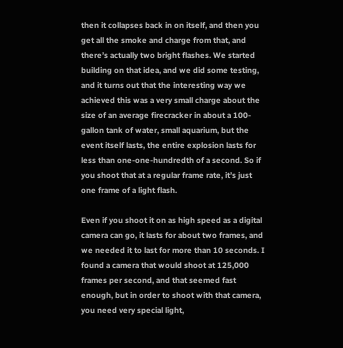then it collapses back in on itself, and then you get all the smoke and charge from that, and there’s actually two bright flashes. We started building on that idea, and we did some testing, and it turns out that the interesting way we achieved this was a very small charge about the size of an average firecracker in about a 100-gallon tank of water, small aquarium, but the event itself lasts, the entire explosion lasts for less than one-one-hundredth of a second. So if you shoot that at a regular frame rate, it’s just one frame of a light flash.

Even if you shoot it on as high speed as a digital camera can go, it lasts for about two frames, and we needed it to last for more than 10 seconds. I found a camera that would shoot at 125,000 frames per second, and that seemed fast enough, but in order to shoot with that camera, you need very special light,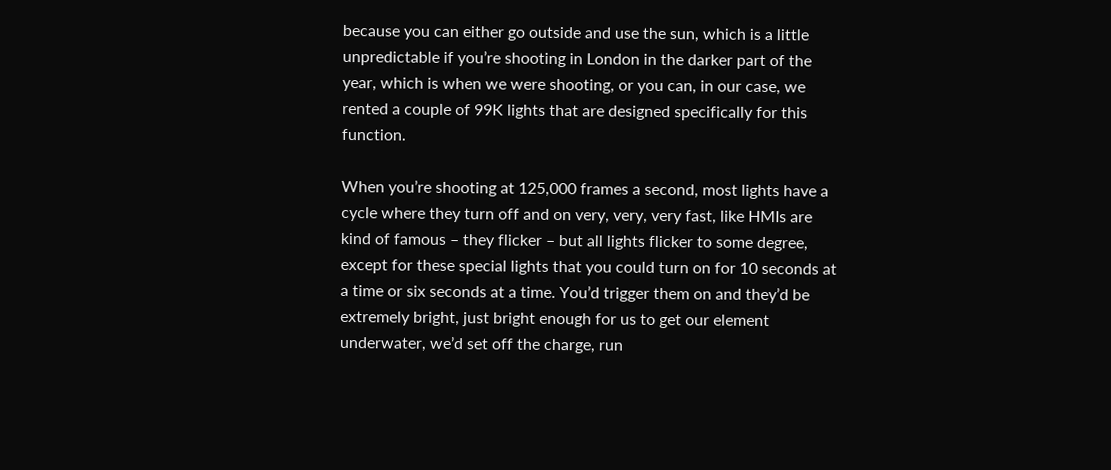because you can either go outside and use the sun, which is a little unpredictable if you’re shooting in London in the darker part of the year, which is when we were shooting, or you can, in our case, we rented a couple of 99K lights that are designed specifically for this function.

When you’re shooting at 125,000 frames a second, most lights have a cycle where they turn off and on very, very, very fast, like HMIs are kind of famous – they flicker – but all lights flicker to some degree, except for these special lights that you could turn on for 10 seconds at a time or six seconds at a time. You’d trigger them on and they’d be extremely bright, just bright enough for us to get our element underwater, we’d set off the charge, run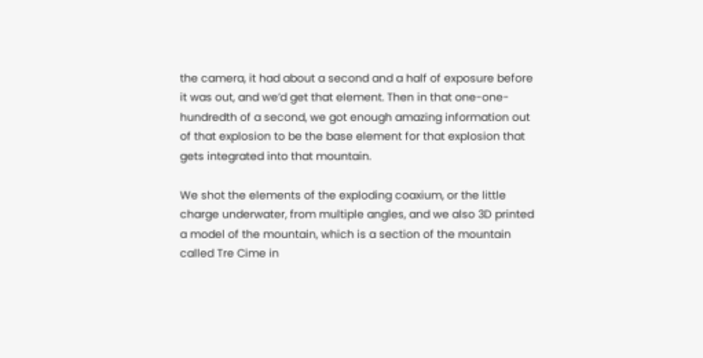the camera, it had about a second and a half of exposure before it was out, and we’d get that element. Then in that one-one-hundredth of a second, we got enough amazing information out of that explosion to be the base element for that explosion that gets integrated into that mountain.

We shot the elements of the exploding coaxium, or the little charge underwater, from multiple angles, and we also 3D printed a model of the mountain, which is a section of the mountain called Tre Cime in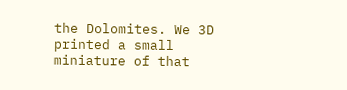the Dolomites. We 3D printed a small miniature of that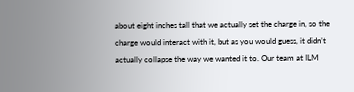about eight inches tall that we actually set the charge in, so the charge would interact with it, but as you would guess, it didn’t actually collapse the way we wanted it to. Our team at ILM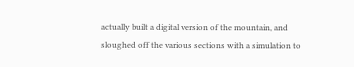actually built a digital version of the mountain, and sloughed off the various sections with a simulation to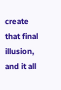create that final illusion, and it all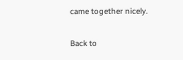came together nicely.

Back to